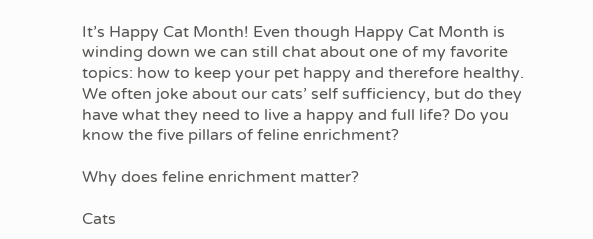It’s Happy Cat Month! Even though Happy Cat Month is winding down we can still chat about one of my favorite topics: how to keep your pet happy and therefore healthy. We often joke about our cats’ self sufficiency, but do they have what they need to live a happy and full life? Do you know the five pillars of feline enrichment?

Why does feline enrichment matter?

Cats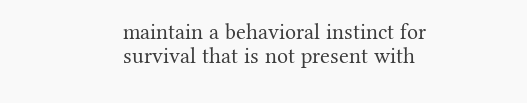maintain a behavioral instinct for survival that is not present with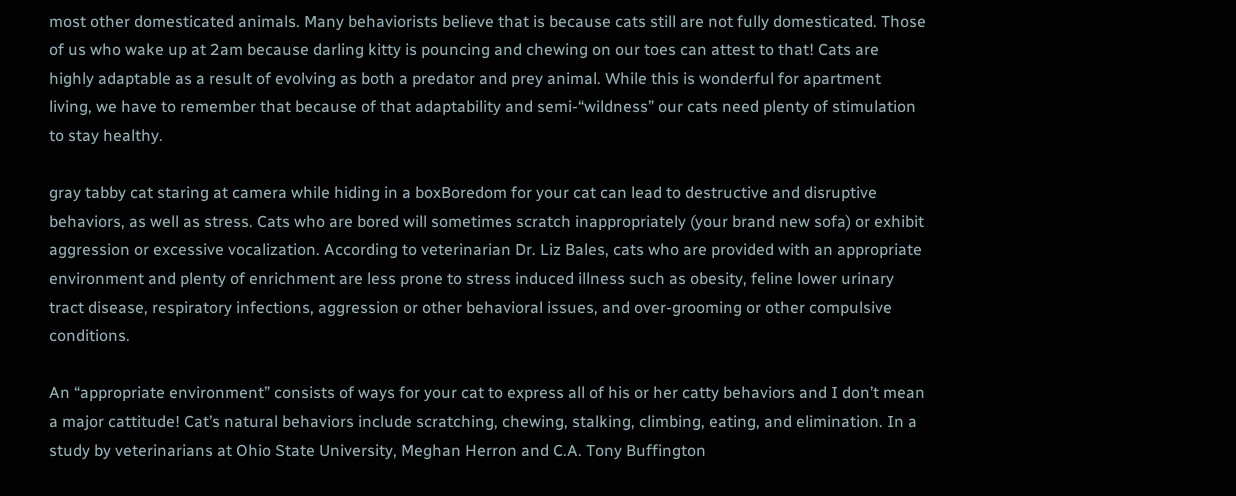most other domesticated animals. Many behaviorists believe that is because cats still are not fully domesticated. Those of us who wake up at 2am because darling kitty is pouncing and chewing on our toes can attest to that! Cats are highly adaptable as a result of evolving as both a predator and prey animal. While this is wonderful for apartment living, we have to remember that because of that adaptability and semi-“wildness” our cats need plenty of stimulation to stay healthy.

gray tabby cat staring at camera while hiding in a boxBoredom for your cat can lead to destructive and disruptive behaviors, as well as stress. Cats who are bored will sometimes scratch inappropriately (your brand new sofa) or exhibit aggression or excessive vocalization. According to veterinarian Dr. Liz Bales, cats who are provided with an appropriate environment and plenty of enrichment are less prone to stress induced illness such as obesity, feline lower urinary tract disease, respiratory infections, aggression or other behavioral issues, and over-grooming or other compulsive conditions.

An “appropriate environment” consists of ways for your cat to express all of his or her catty behaviors and I don’t mean a major cattitude! Cat’s natural behaviors include scratching, chewing, stalking, climbing, eating, and elimination. In a study by veterinarians at Ohio State University, Meghan Herron and C.A. Tony Buffington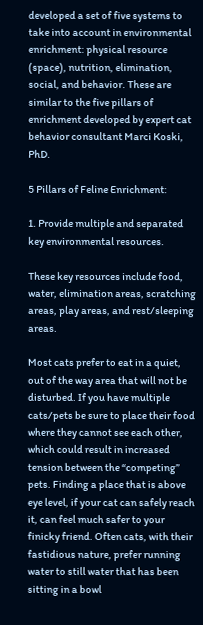developed a set of five systems to take into account in environmental enrichment: physical resource (space), nutrition, elimination, social, and behavior. These are similar to the five pillars of enrichment developed by expert cat behavior consultant Marci Koski, PhD.

5 Pillars of Feline Enrichment:

1. Provide multiple and separated key environmental resources.

These key resources include food, water, elimination areas, scratching areas, play areas, and rest/sleeping areas.

Most cats prefer to eat in a quiet, out of the way area that will not be disturbed. If you have multiple cats/pets be sure to place their food where they cannot see each other, which could result in increased tension between the “competing” pets. Finding a place that is above eye level, if your cat can safely reach it, can feel much safer to your finicky friend. Often cats, with their fastidious nature, prefer running water to still water that has been sitting in a bowl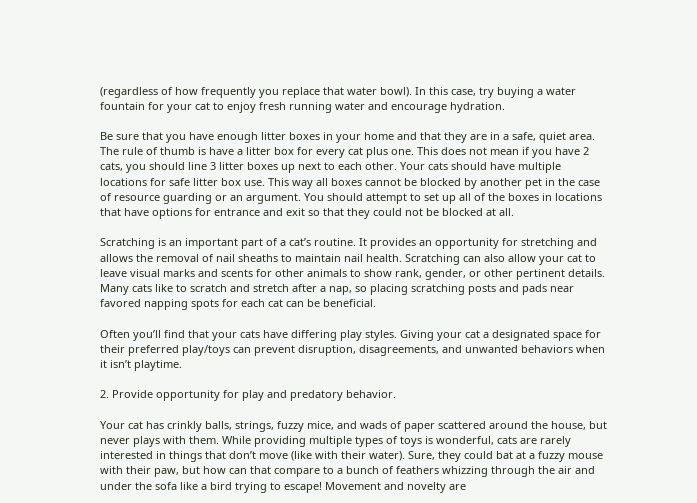(regardless of how frequently you replace that water bowl). In this case, try buying a water fountain for your cat to enjoy fresh running water and encourage hydration.

Be sure that you have enough litter boxes in your home and that they are in a safe, quiet area. The rule of thumb is have a litter box for every cat plus one. This does not mean if you have 2 cats, you should line 3 litter boxes up next to each other. Your cats should have multiple locations for safe litter box use. This way all boxes cannot be blocked by another pet in the case of resource guarding or an argument. You should attempt to set up all of the boxes in locations that have options for entrance and exit so that they could not be blocked at all.

Scratching is an important part of a cat’s routine. It provides an opportunity for stretching and allows the removal of nail sheaths to maintain nail health. Scratching can also allow your cat to leave visual marks and scents for other animals to show rank, gender, or other pertinent details. Many cats like to scratch and stretch after a nap, so placing scratching posts and pads near favored napping spots for each cat can be beneficial.

Often you’ll find that your cats have differing play styles. Giving your cat a designated space for their preferred play/toys can prevent disruption, disagreements, and unwanted behaviors when it isn’t playtime.

2. Provide opportunity for play and predatory behavior.

Your cat has crinkly balls, strings, fuzzy mice, and wads of paper scattered around the house, but never plays with them. While providing multiple types of toys is wonderful, cats are rarely interested in things that don’t move (like with their water). Sure, they could bat at a fuzzy mouse with their paw, but how can that compare to a bunch of feathers whizzing through the air and under the sofa like a bird trying to escape! Movement and novelty are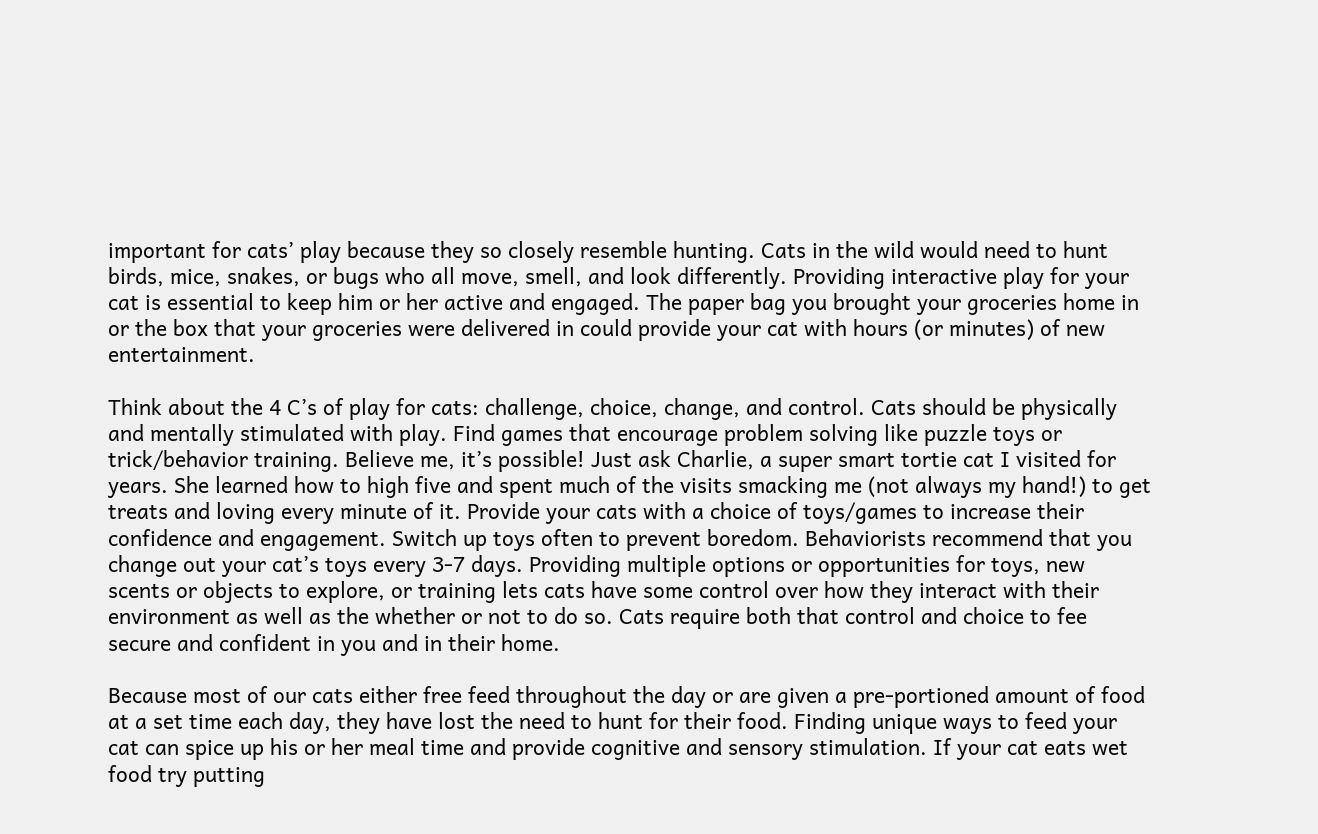important for cats’ play because they so closely resemble hunting. Cats in the wild would need to hunt birds, mice, snakes, or bugs who all move, smell, and look differently. Providing interactive play for your cat is essential to keep him or her active and engaged. The paper bag you brought your groceries home in or the box that your groceries were delivered in could provide your cat with hours (or minutes) of new entertainment.

Think about the 4 C’s of play for cats: challenge, choice, change, and control. Cats should be physically and mentally stimulated with play. Find games that encourage problem solving like puzzle toys or trick/behavior training. Believe me, it’s possible! Just ask Charlie, a super smart tortie cat I visited for years. She learned how to high five and spent much of the visits smacking me (not always my hand!) to get treats and loving every minute of it. Provide your cats with a choice of toys/games to increase their confidence and engagement. Switch up toys often to prevent boredom. Behaviorists recommend that you change out your cat’s toys every 3-7 days. Providing multiple options or opportunities for toys, new scents or objects to explore, or training lets cats have some control over how they interact with their environment as well as the whether or not to do so. Cats require both that control and choice to fee secure and confident in you and in their home.

Because most of our cats either free feed throughout the day or are given a pre-portioned amount of food at a set time each day, they have lost the need to hunt for their food. Finding unique ways to feed your cat can spice up his or her meal time and provide cognitive and sensory stimulation. If your cat eats wet food try putting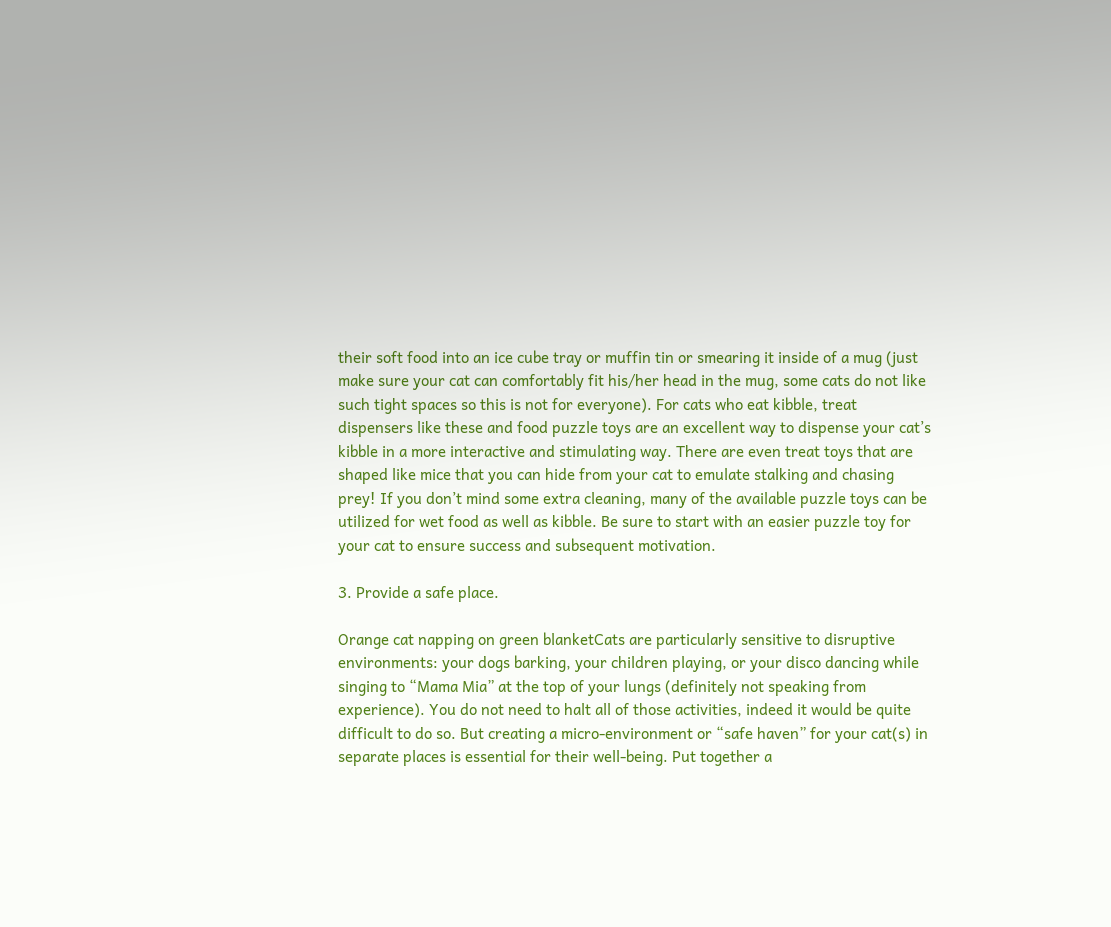their soft food into an ice cube tray or muffin tin or smearing it inside of a mug (just make sure your cat can comfortably fit his/her head in the mug, some cats do not like such tight spaces so this is not for everyone). For cats who eat kibble, treat dispensers like these and food puzzle toys are an excellent way to dispense your cat’s kibble in a more interactive and stimulating way. There are even treat toys that are shaped like mice that you can hide from your cat to emulate stalking and chasing prey! If you don’t mind some extra cleaning, many of the available puzzle toys can be utilized for wet food as well as kibble. Be sure to start with an easier puzzle toy for your cat to ensure success and subsequent motivation.

3. Provide a safe place.

Orange cat napping on green blanketCats are particularly sensitive to disruptive environments: your dogs barking, your children playing, or your disco dancing while singing to “Mama Mia” at the top of your lungs (definitely not speaking from experience). You do not need to halt all of those activities, indeed it would be quite difficult to do so. But creating a micro-environment or “safe haven” for your cat(s) in separate places is essential for their well-being. Put together a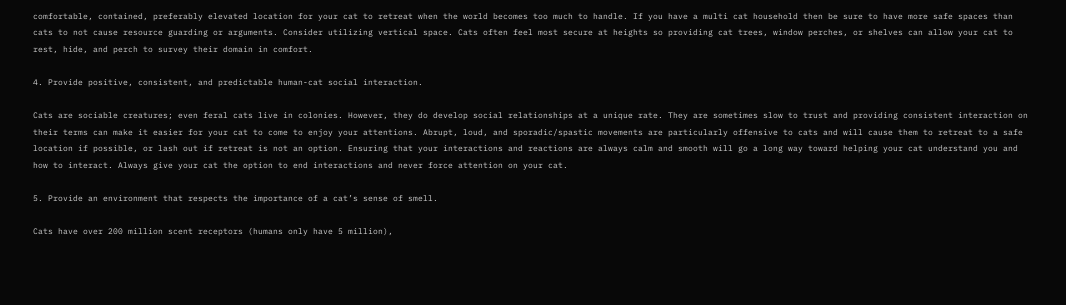comfortable, contained, preferably elevated location for your cat to retreat when the world becomes too much to handle. If you have a multi cat household then be sure to have more safe spaces than cats to not cause resource guarding or arguments. Consider utilizing vertical space. Cats often feel most secure at heights so providing cat trees, window perches, or shelves can allow your cat to rest, hide, and perch to survey their domain in comfort.

4. Provide positive, consistent, and predictable human-cat social interaction.

Cats are sociable creatures; even feral cats live in colonies. However, they do develop social relationships at a unique rate. They are sometimes slow to trust and providing consistent interaction on their terms can make it easier for your cat to come to enjoy your attentions. Abrupt, loud, and sporadic/spastic movements are particularly offensive to cats and will cause them to retreat to a safe location if possible, or lash out if retreat is not an option. Ensuring that your interactions and reactions are always calm and smooth will go a long way toward helping your cat understand you and how to interact. Always give your cat the option to end interactions and never force attention on your cat.

5. Provide an environment that respects the importance of a cat’s sense of smell.

Cats have over 200 million scent receptors (humans only have 5 million),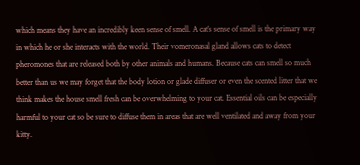which means they have an incredibly keen sense of smell. A cat’s sense of smell is the primary way in which he or she interacts with the world. Their vomeronasal gland allows cats to detect pheromones that are released both by other animals and humans. Because cats can smell so much better than us we may forget that the body lotion or glade diffuser or even the scented litter that we think makes the house smell fresh can be overwhelming to your cat. Essential oils can be especially harmful to your cat so be sure to diffuse them in areas that are well ventilated and away from your kitty.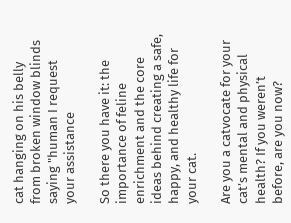cat hanging on his belly from broken window blinds saying "human I request your assistance

So there you have it: the importance of feline enrichment and the core ideas behind creating a safe, happy, and healthy life for your cat.

Are you a catvocate for your cat’s mental and physical health? If you weren’t before, are you now?